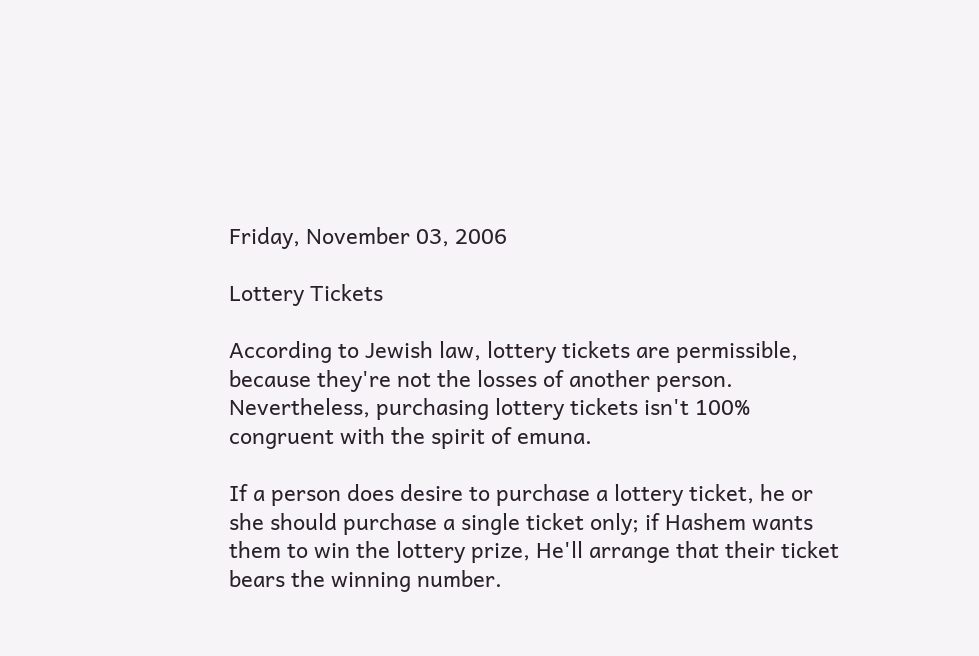Friday, November 03, 2006

Lottery Tickets

According to Jewish law, lottery tickets are permissible, because they're not the losses of another person. Nevertheless, purchasing lottery tickets isn't 100% congruent with the spirit of emuna.

If a person does desire to purchase a lottery ticket, he or she should purchase a single ticket only; if Hashem wants them to win the lottery prize, He'll arrange that their ticket bears the winning number.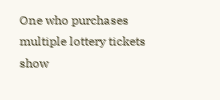One who purchases multiple lottery tickets show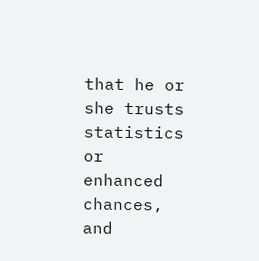that he or she trusts statistics or enhanced chances, and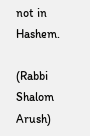not in Hashem.

(Rabbi Shalom Arush)